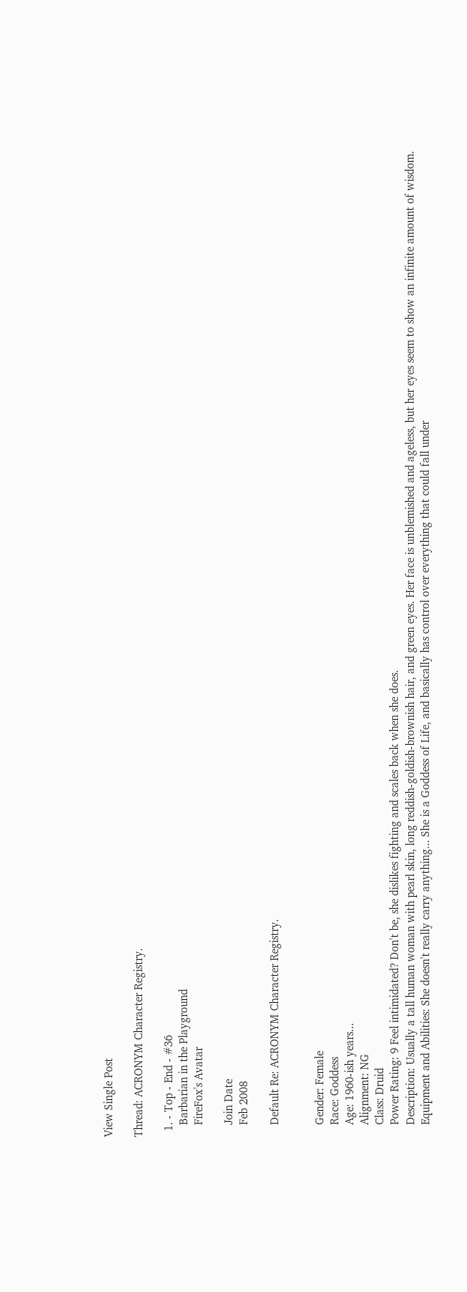View Single Post

Thread: ACRONYM Character Registry.

  1. - Top - End - #36
    Barbarian in the Playground
    FireFox's Avatar

    Join Date
    Feb 2008

    Default Re: ACRONYM Character Registry.


    Gender: Female
    Race: Goddess
    Age: 1960-ish years...
    Alignment: NG
    Class: Druid
    Power Rating: 9 Feel intimidated? Don't be, she dislikes fighting and scales back when she does.
    Description: Usually a tall human woman with pearl skin, long reddish-goldish-brownish hair, and green eyes. Her face is unblemished and ageless, but her eyes seem to show an infinite amount of wisdom.
    Equipment and Abilities: She doesn't really carry anything... She is a Goddess of Life, and basically has control over everything that could fall under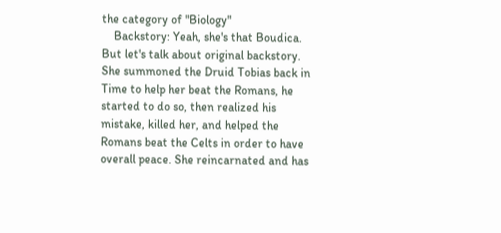the category of "Biology"
    Backstory: Yeah, she's that Boudica. But let's talk about original backstory. She summoned the Druid Tobias back in Time to help her beat the Romans, he started to do so, then realized his mistake, killed her, and helped the Romans beat the Celts in order to have overall peace. She reincarnated and has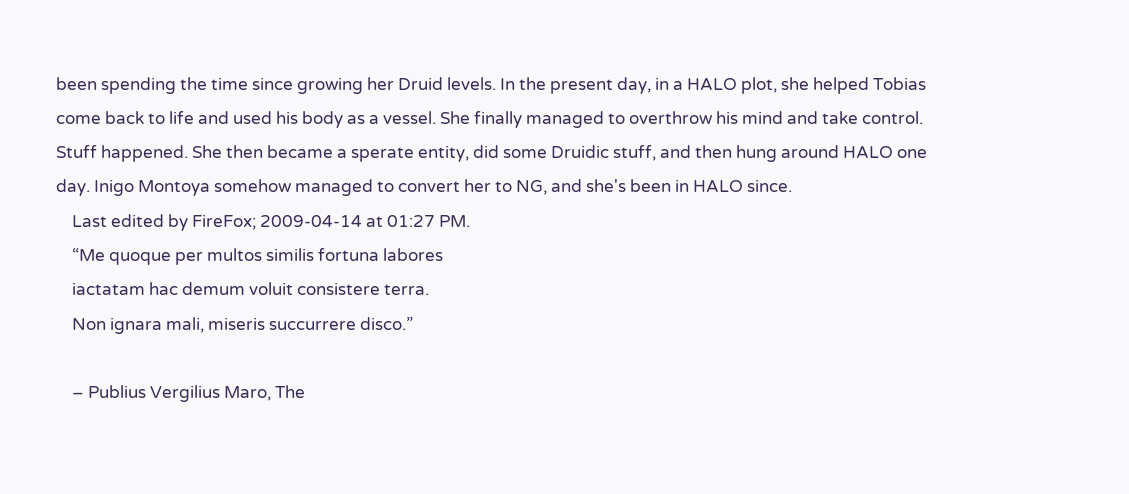been spending the time since growing her Druid levels. In the present day, in a HALO plot, she helped Tobias come back to life and used his body as a vessel. She finally managed to overthrow his mind and take control. Stuff happened. She then became a sperate entity, did some Druidic stuff, and then hung around HALO one day. Inigo Montoya somehow managed to convert her to NG, and she's been in HALO since.
    Last edited by FireFox; 2009-04-14 at 01:27 PM.
    “Me quoque per multos similis fortuna labores
    iactatam hac demum voluit consistere terra.
    Non ignara mali, miseris succurrere disco.”

    – Publius Vergilius Maro, The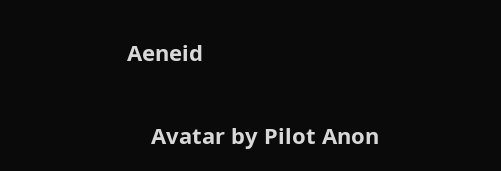Aeneid

    Avatar by Pilot Anon